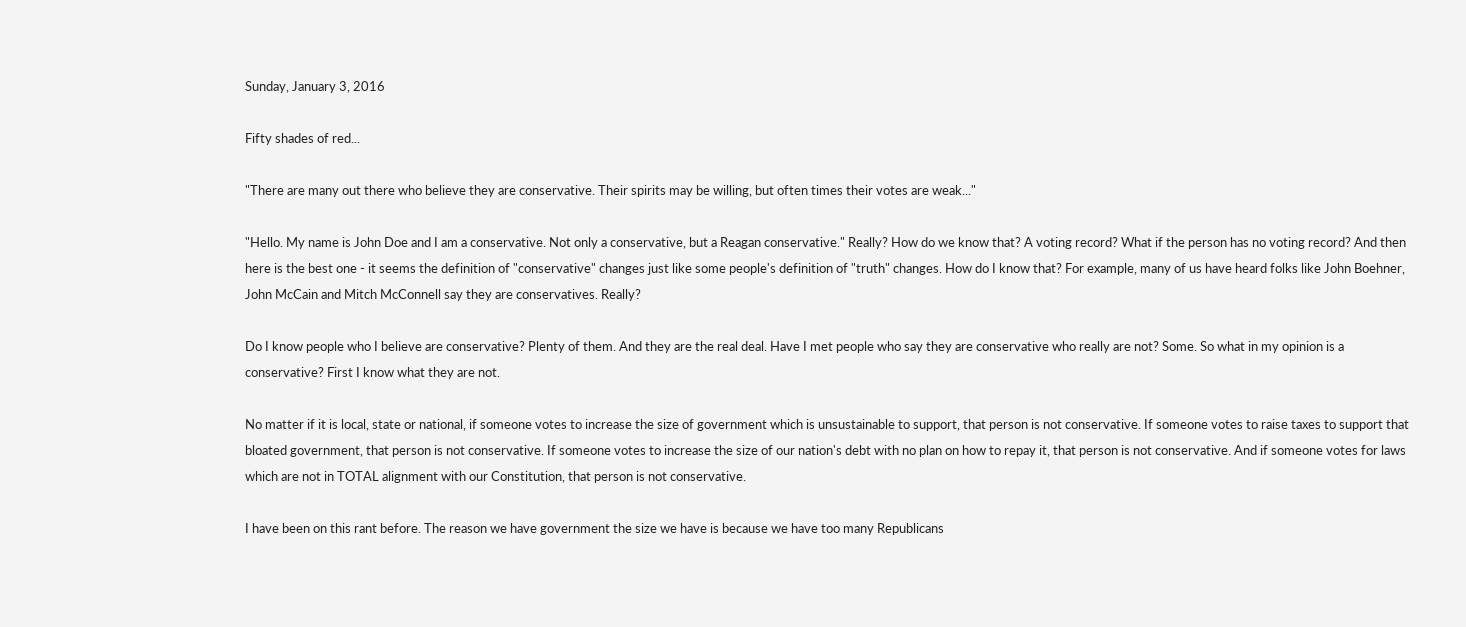Sunday, January 3, 2016

Fifty shades of red...

"There are many out there who believe they are conservative. Their spirits may be willing, but often times their votes are weak..."

"Hello. My name is John Doe and I am a conservative. Not only a conservative, but a Reagan conservative." Really? How do we know that? A voting record? What if the person has no voting record? And then here is the best one - it seems the definition of "conservative" changes just like some people's definition of "truth" changes. How do I know that? For example, many of us have heard folks like John Boehner, John McCain and Mitch McConnell say they are conservatives. Really?

Do I know people who I believe are conservative? Plenty of them. And they are the real deal. Have I met people who say they are conservative who really are not? Some. So what in my opinion is a conservative? First I know what they are not.

No matter if it is local, state or national, if someone votes to increase the size of government which is unsustainable to support, that person is not conservative. If someone votes to raise taxes to support that bloated government, that person is not conservative. If someone votes to increase the size of our nation's debt with no plan on how to repay it, that person is not conservative. And if someone votes for laws which are not in TOTAL alignment with our Constitution, that person is not conservative.

I have been on this rant before. The reason we have government the size we have is because we have too many Republicans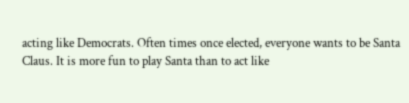acting like Democrats. Often times once elected, everyone wants to be Santa Claus. It is more fun to play Santa than to act like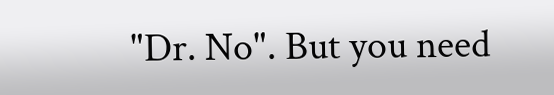"Dr. No". But you need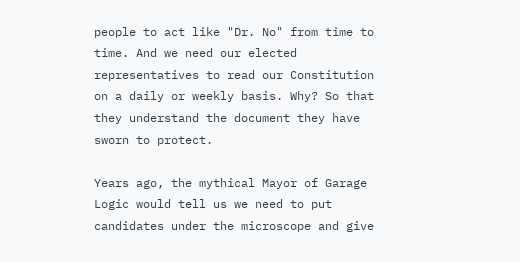people to act like "Dr. No" from time to time. And we need our elected representatives to read our Constitution on a daily or weekly basis. Why? So that they understand the document they have sworn to protect.

Years ago, the mythical Mayor of Garage Logic would tell us we need to put candidates under the microscope and give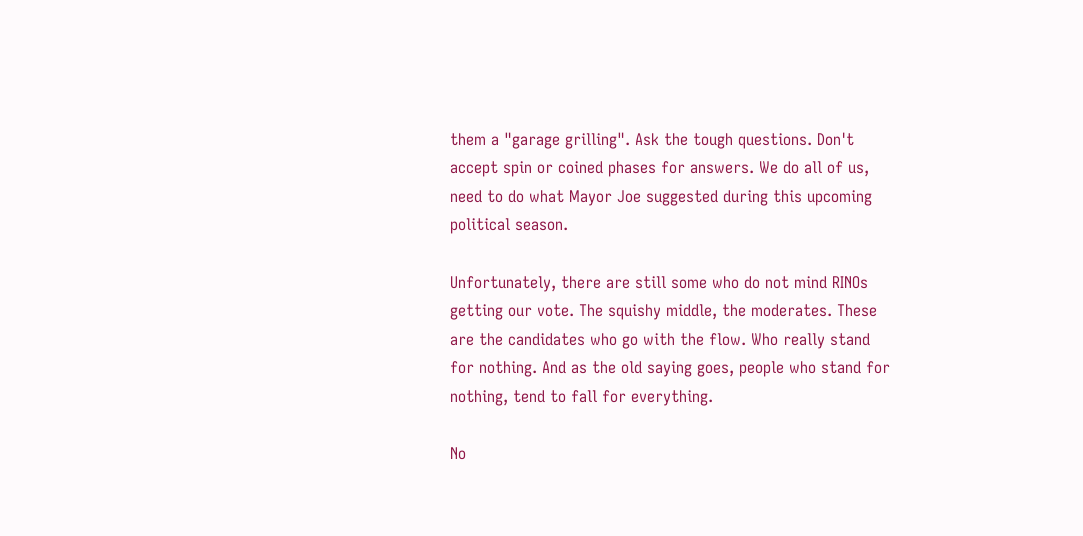them a "garage grilling". Ask the tough questions. Don't accept spin or coined phases for answers. We do all of us, need to do what Mayor Joe suggested during this upcoming political season.

Unfortunately, there are still some who do not mind RINOs getting our vote. The squishy middle, the moderates. These are the candidates who go with the flow. Who really stand for nothing. And as the old saying goes, people who stand for nothing, tend to fall for everything.

No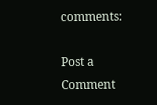comments:

Post a Comment